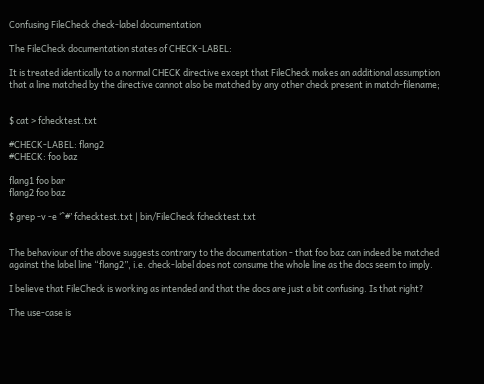Confusing FileCheck check-label documentation

The FileCheck documentation states of CHECK-LABEL:

It is treated identically to a normal CHECK directive except that FileCheck makes an additional assumption that a line matched by the directive cannot also be matched by any other check present in match-filename;


$ cat > fchecktest.txt

#CHECK-LABEL: flang2
#CHECK: foo baz

flang1 foo bar
flang2 foo baz

$ grep -v -e ‘^#’ fchecktest.txt | bin/FileCheck fchecktest.txt


The behaviour of the above suggests contrary to the documentation - that foo baz can indeed be matched against the label line “flang2”, i.e. check-label does not consume the whole line as the docs seem to imply.

I believe that FileCheck is working as intended and that the docs are just a bit confusing. Is that right?

The use-case is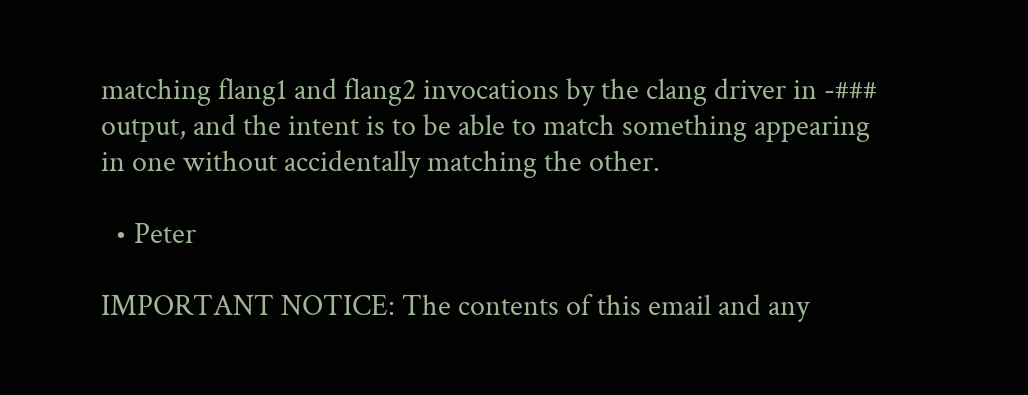matching flang1 and flang2 invocations by the clang driver in -### output, and the intent is to be able to match something appearing in one without accidentally matching the other.

  • Peter

IMPORTANT NOTICE: The contents of this email and any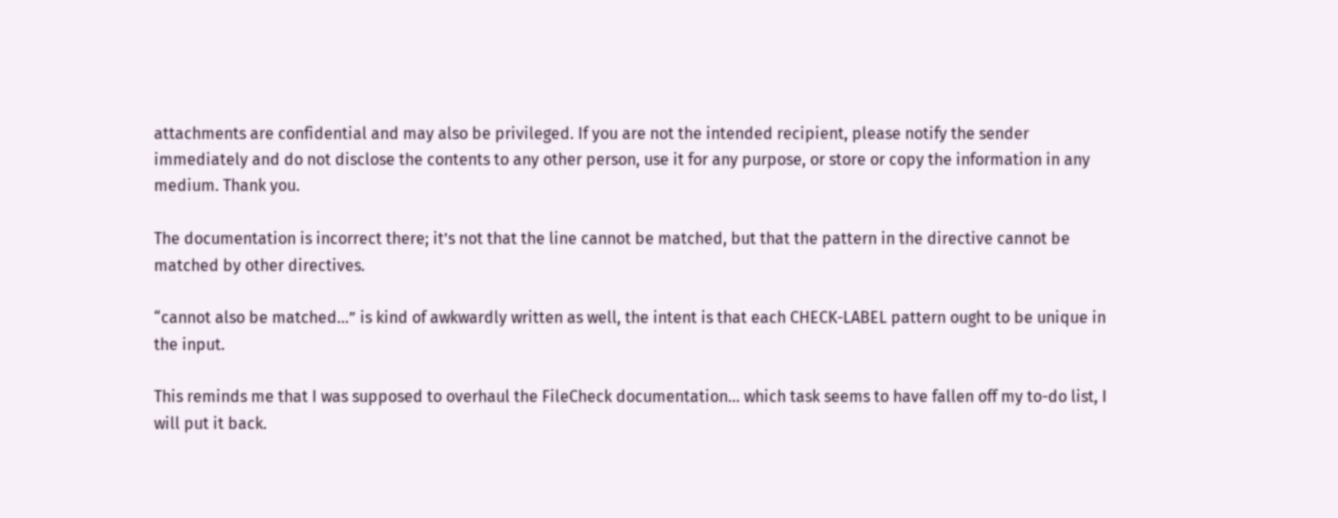attachments are confidential and may also be privileged. If you are not the intended recipient, please notify the sender immediately and do not disclose the contents to any other person, use it for any purpose, or store or copy the information in any medium. Thank you.

The documentation is incorrect there; it’s not that the line cannot be matched, but that the pattern in the directive cannot be matched by other directives.

“cannot also be matched…” is kind of awkwardly written as well, the intent is that each CHECK-LABEL pattern ought to be unique in the input.

This reminds me that I was supposed to overhaul the FileCheck documentation… which task seems to have fallen off my to-do list, I will put it back.